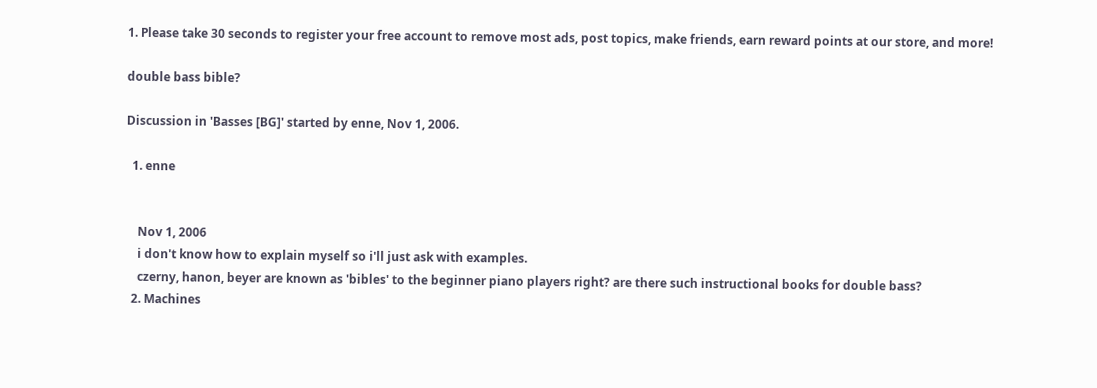1. Please take 30 seconds to register your free account to remove most ads, post topics, make friends, earn reward points at our store, and more!

double bass bible?

Discussion in 'Basses [BG]' started by enne, Nov 1, 2006.

  1. enne


    Nov 1, 2006
    i don't know how to explain myself so i'll just ask with examples.
    czerny, hanon, beyer are known as 'bibles' to the beginner piano players right? are there such instructional books for double bass?
  2. Machines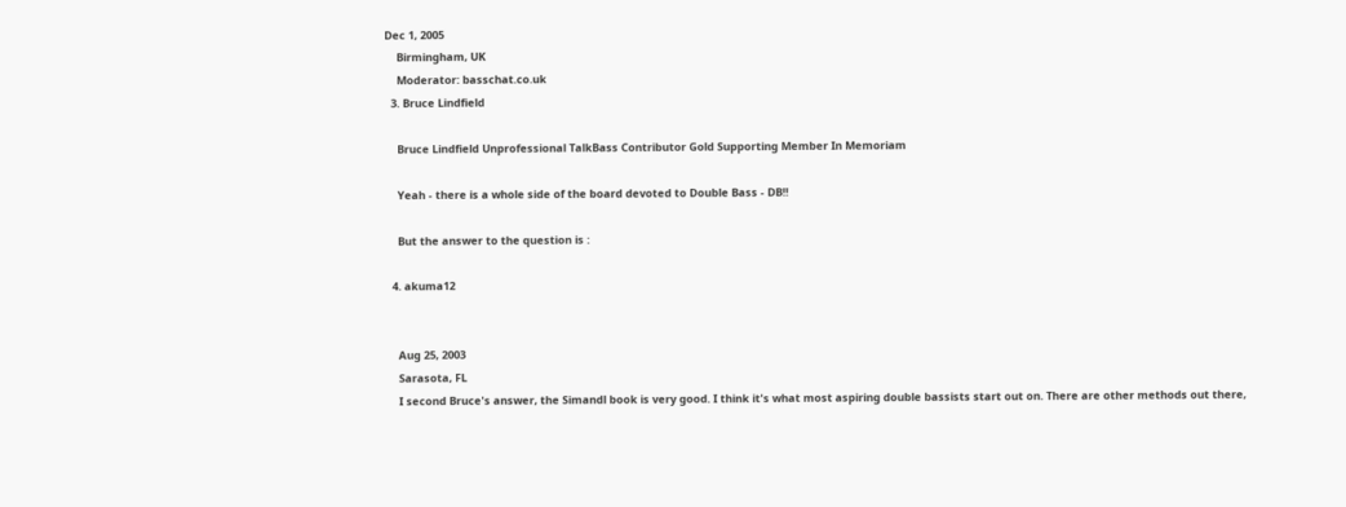Dec 1, 2005
    Birmingham, UK
    Moderator: basschat.co.uk
  3. Bruce Lindfield

    Bruce Lindfield Unprofessional TalkBass Contributor Gold Supporting Member In Memoriam

    Yeah - there is a whole side of the board devoted to Double Bass - DB!!

    But the answer to the question is :

  4. akuma12


    Aug 25, 2003
    Sarasota, FL
    I second Bruce's answer, the Simandl book is very good. I think it's what most aspiring double bassists start out on. There are other methods out there,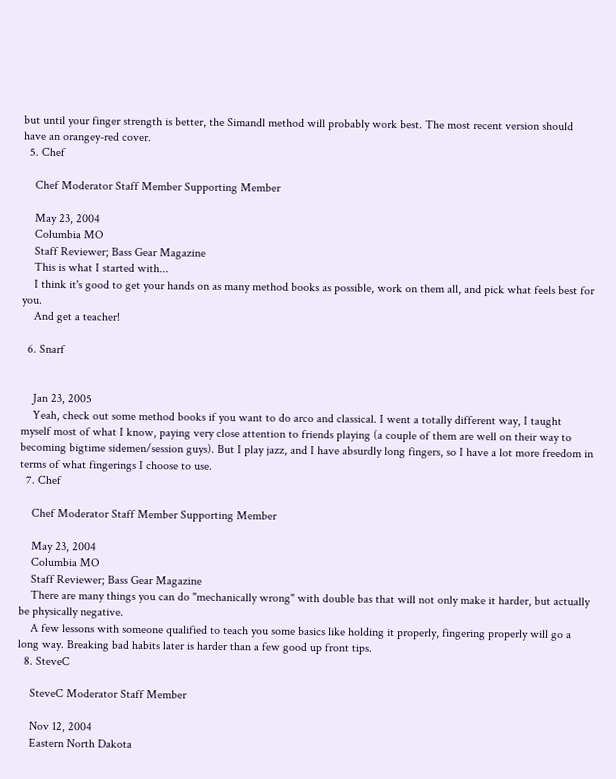but until your finger strength is better, the Simandl method will probably work best. The most recent version should have an orangey-red cover.
  5. Chef

    Chef Moderator Staff Member Supporting Member

    May 23, 2004
    Columbia MO
    Staff Reviewer; Bass Gear Magazine
    This is what I started with...
    I think it's good to get your hands on as many method books as possible, work on them all, and pick what feels best for you.
    And get a teacher!

  6. Snarf


    Jan 23, 2005
    Yeah, check out some method books if you want to do arco and classical. I went a totally different way, I taught myself most of what I know, paying very close attention to friends playing (a couple of them are well on their way to becoming bigtime sidemen/session guys). But I play jazz, and I have absurdly long fingers, so I have a lot more freedom in terms of what fingerings I choose to use.
  7. Chef

    Chef Moderator Staff Member Supporting Member

    May 23, 2004
    Columbia MO
    Staff Reviewer; Bass Gear Magazine
    There are many things you can do "mechanically wrong" with double bas that will not only make it harder, but actually be physically negative.
    A few lessons with someone qualified to teach you some basics like holding it properly, fingering properly will go a long way. Breaking bad habits later is harder than a few good up front tips.
  8. SteveC

    SteveC Moderator Staff Member

    Nov 12, 2004
    Eastern North Dakota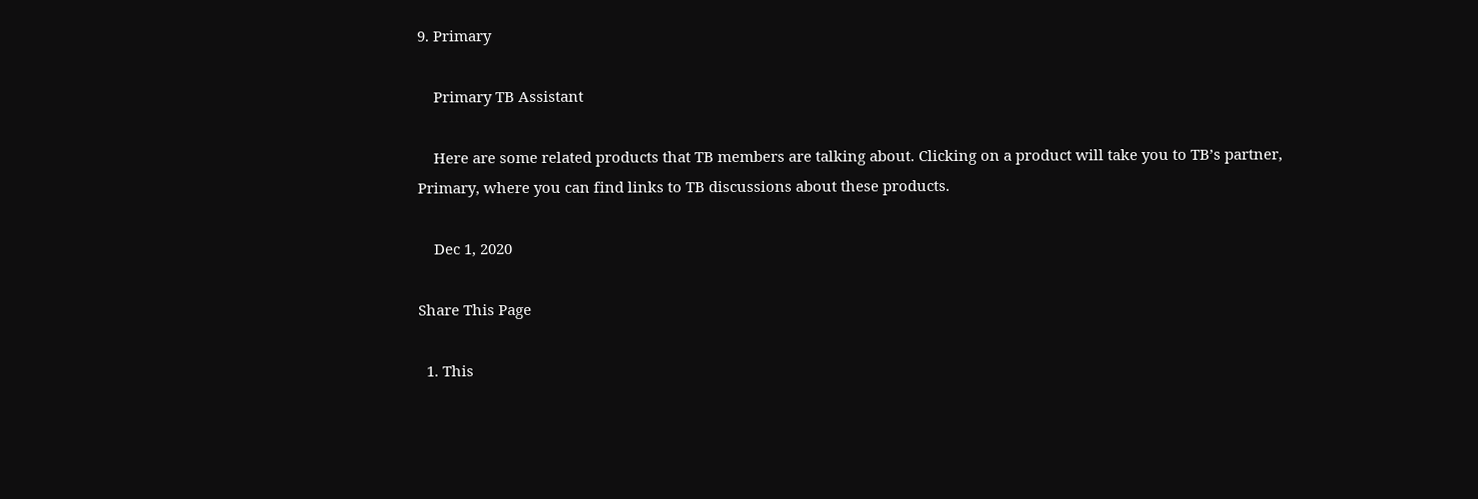9. Primary

    Primary TB Assistant

    Here are some related products that TB members are talking about. Clicking on a product will take you to TB’s partner, Primary, where you can find links to TB discussions about these products.

    Dec 1, 2020

Share This Page

  1. This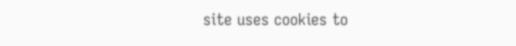site uses cookies to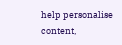help personalise content,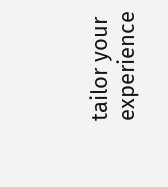tailor your experience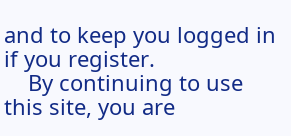and to keep you logged in if you register.
    By continuing to use this site, you are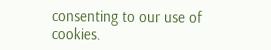consenting to our use of cookies.